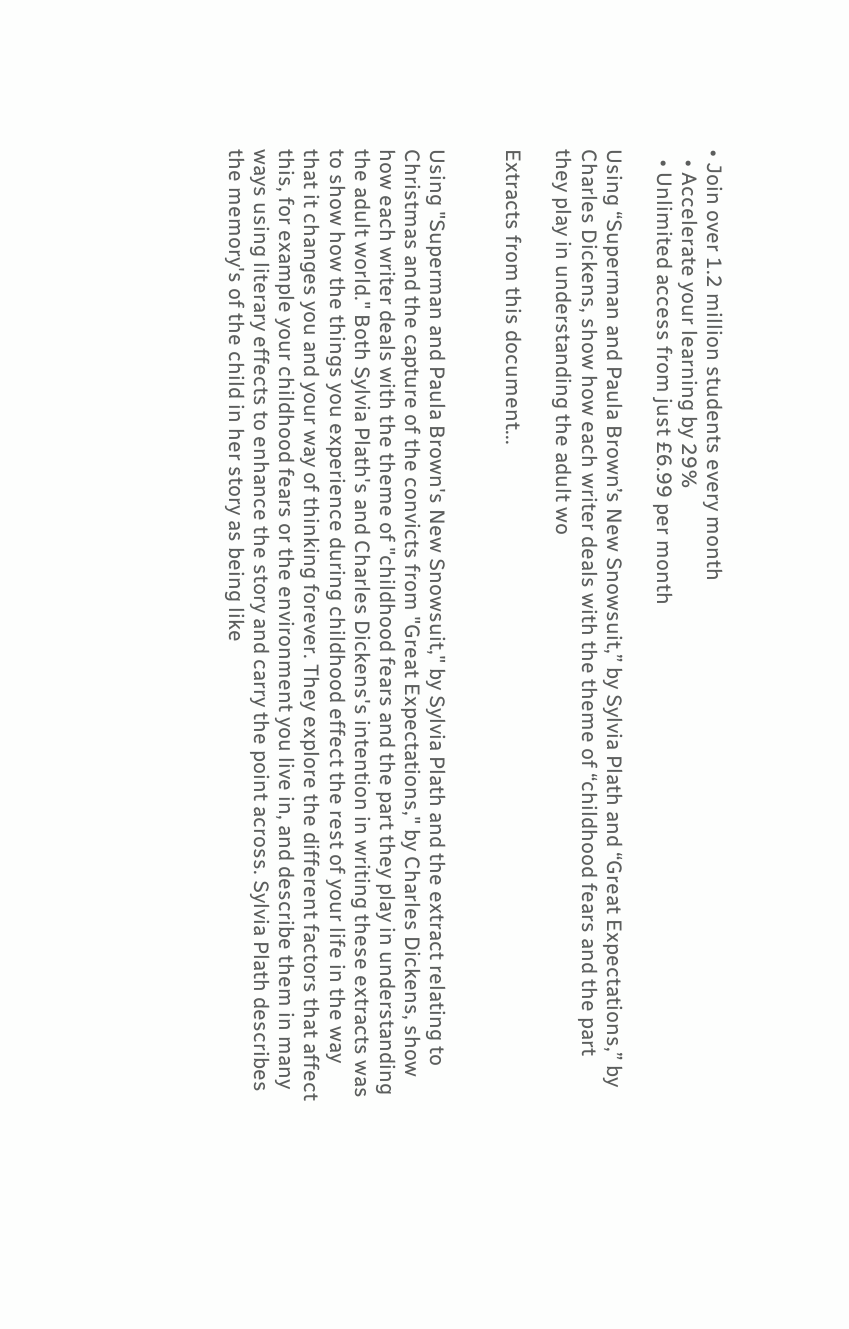• Join over 1.2 million students every month
  • Accelerate your learning by 29%
  • Unlimited access from just £6.99 per month

Using “Superman and Paula Brown’s New Snowsuit,” by Sylvia Plath and “Great Expectations,” by Charles Dickens, show how each writer deals with the theme of “childhood fears and the part they play in understanding the adult wo

Extracts from this document...


Using "Superman and Paula Brown's New Snowsuit," by Sylvia Plath and the extract relating to Christmas and the capture of the convicts from "Great Expectations," by Charles Dickens, show how each writer deals with the theme of "childhood fears and the part they play in understanding the adult world." Both Sylvia Plath's and Charles Dickens's intention in writing these extracts was to show how the things you experience during childhood effect the rest of your life in the way that it changes you and your way of thinking forever. They explore the different factors that affect this, for example your childhood fears or the environment you live in, and describe them in many ways using literary effects to enhance the story and carry the point across. Sylvia Plath describes the memory's of the child in her story as being like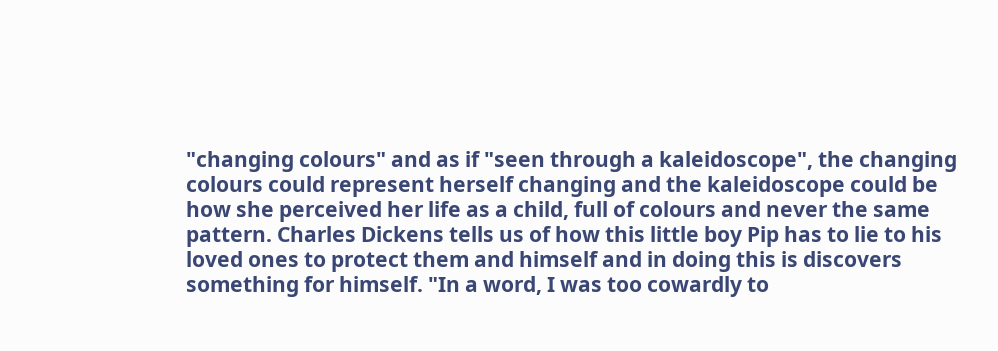"changing colours" and as if "seen through a kaleidoscope", the changing colours could represent herself changing and the kaleidoscope could be how she perceived her life as a child, full of colours and never the same pattern. Charles Dickens tells us of how this little boy Pip has to lie to his loved ones to protect them and himself and in doing this is discovers something for himself. "In a word, I was too cowardly to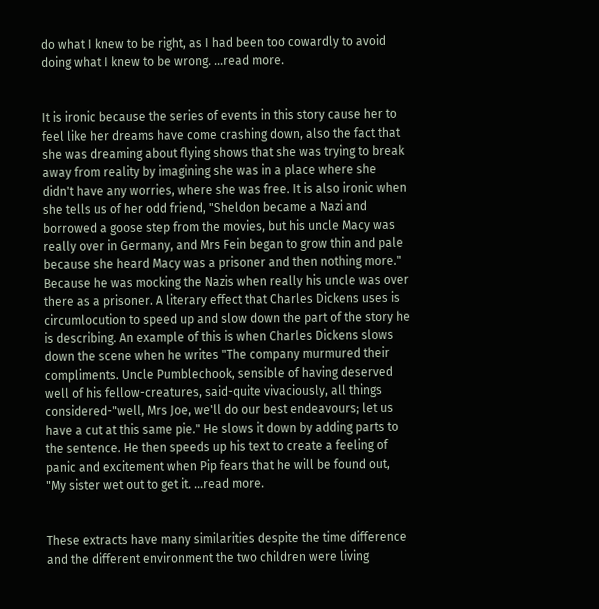do what I knew to be right, as I had been too cowardly to avoid doing what I knew to be wrong. ...read more.


It is ironic because the series of events in this story cause her to feel like her dreams have come crashing down, also the fact that she was dreaming about flying shows that she was trying to break away from reality by imagining she was in a place where she didn't have any worries, where she was free. It is also ironic when she tells us of her odd friend, "Sheldon became a Nazi and borrowed a goose step from the movies, but his uncle Macy was really over in Germany, and Mrs Fein began to grow thin and pale because she heard Macy was a prisoner and then nothing more." Because he was mocking the Nazis when really his uncle was over there as a prisoner. A literary effect that Charles Dickens uses is circumlocution to speed up and slow down the part of the story he is describing. An example of this is when Charles Dickens slows down the scene when he writes "The company murmured their compliments. Uncle Pumblechook, sensible of having deserved well of his fellow-creatures, said-quite vivaciously, all things considered-"well, Mrs Joe, we'll do our best endeavours; let us have a cut at this same pie." He slows it down by adding parts to the sentence. He then speeds up his text to create a feeling of panic and excitement when Pip fears that he will be found out, "My sister wet out to get it. ...read more.


These extracts have many similarities despite the time difference and the different environment the two children were living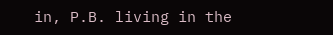in, P.B. living in the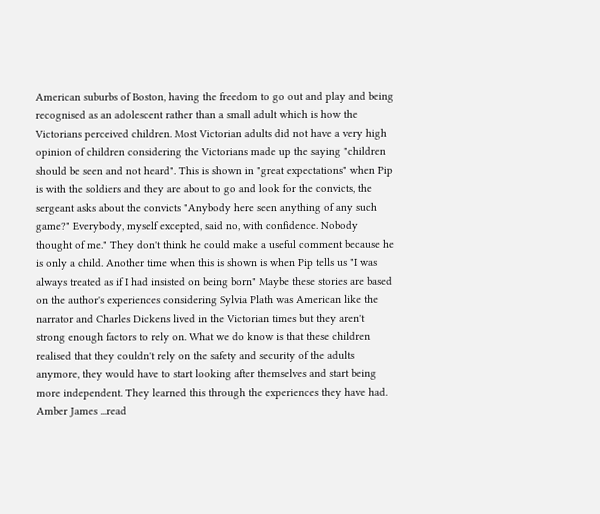American suburbs of Boston, having the freedom to go out and play and being recognised as an adolescent rather than a small adult which is how the Victorians perceived children. Most Victorian adults did not have a very high opinion of children considering the Victorians made up the saying "children should be seen and not heard". This is shown in "great expectations" when Pip is with the soldiers and they are about to go and look for the convicts, the sergeant asks about the convicts "Anybody here seen anything of any such game?" Everybody, myself excepted, said no, with confidence. Nobody thought of me." They don't think he could make a useful comment because he is only a child. Another time when this is shown is when Pip tells us "I was always treated as if I had insisted on being born" Maybe these stories are based on the author's experiences considering Sylvia Plath was American like the narrator and Charles Dickens lived in the Victorian times but they aren't strong enough factors to rely on. What we do know is that these children realised that they couldn't rely on the safety and security of the adults anymore, they would have to start looking after themselves and start being more independent. They learned this through the experiences they have had. Amber James ...read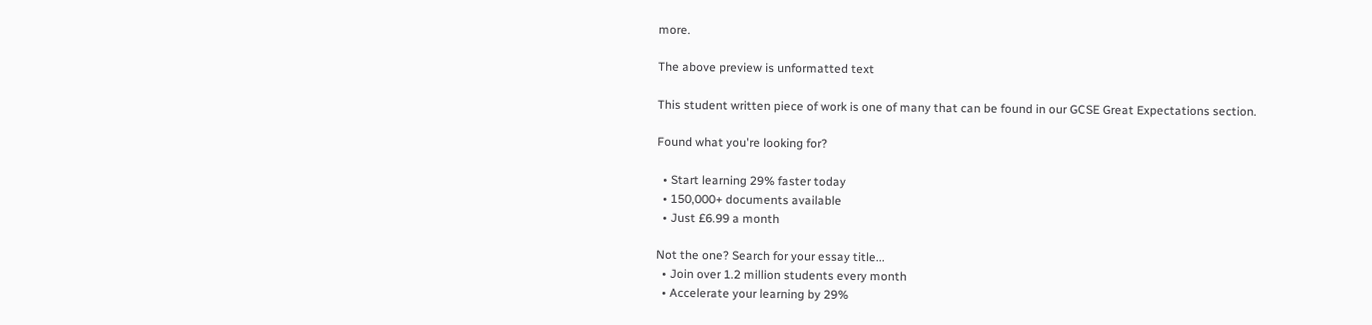more.

The above preview is unformatted text

This student written piece of work is one of many that can be found in our GCSE Great Expectations section.

Found what you're looking for?

  • Start learning 29% faster today
  • 150,000+ documents available
  • Just £6.99 a month

Not the one? Search for your essay title...
  • Join over 1.2 million students every month
  • Accelerate your learning by 29%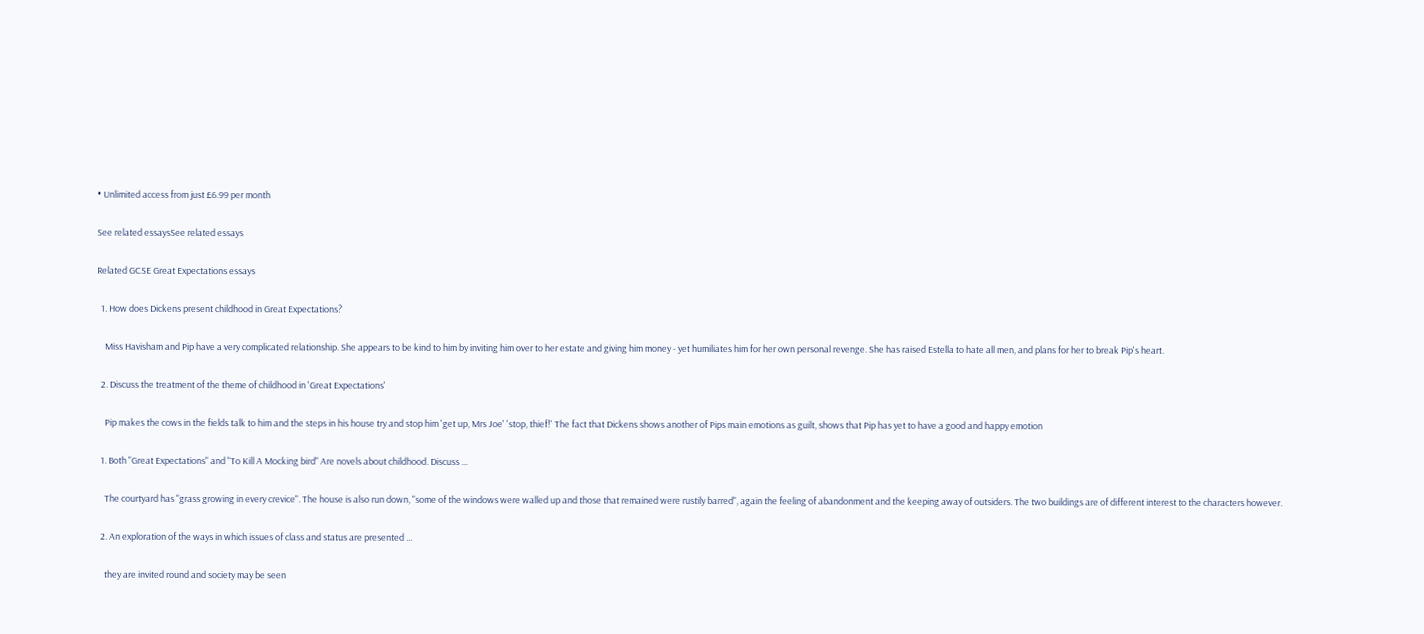• Unlimited access from just £6.99 per month

See related essaysSee related essays

Related GCSE Great Expectations essays

  1. How does Dickens present childhood in Great Expectations?

    Miss Havisham and Pip have a very complicated relationship. She appears to be kind to him by inviting him over to her estate and giving him money - yet humiliates him for her own personal revenge. She has raised Estella to hate all men, and plans for her to break Pip's heart.

  2. Discuss the treatment of the theme of childhood in 'Great Expectations'

    Pip makes the cows in the fields talk to him and the steps in his house try and stop him 'get up, Mrs Joe' 'stop, thief!' The fact that Dickens shows another of Pips main emotions as guilt, shows that Pip has yet to have a good and happy emotion

  1. Both "Great Expectations" and "To Kill A Mocking bird" Are novels about childhood. Discuss ...

    The courtyard has "grass growing in every crevice". The house is also run down, "some of the windows were walled up and those that remained were rustily barred", again the feeling of abandonment and the keeping away of outsiders. The two buildings are of different interest to the characters however.

  2. An exploration of the ways in which issues of class and status are presented ...

    they are invited round and society may be seen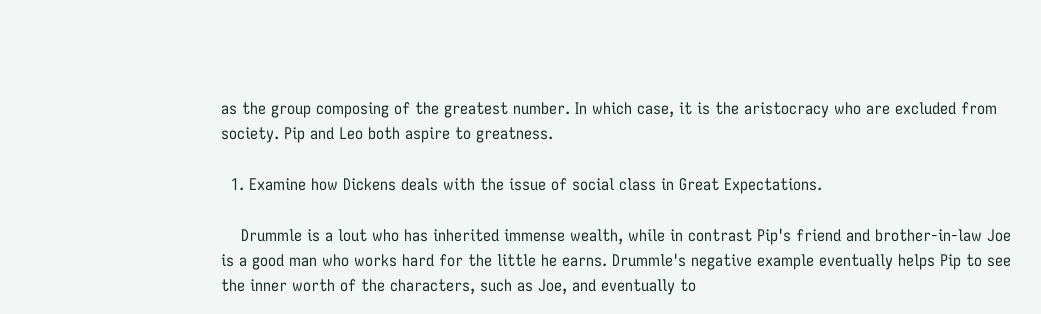as the group composing of the greatest number. In which case, it is the aristocracy who are excluded from society. Pip and Leo both aspire to greatness.

  1. Examine how Dickens deals with the issue of social class in Great Expectations.

    Drummle is a lout who has inherited immense wealth, while in contrast Pip's friend and brother-in-law Joe is a good man who works hard for the little he earns. Drummle's negative example eventually helps Pip to see the inner worth of the characters, such as Joe, and eventually to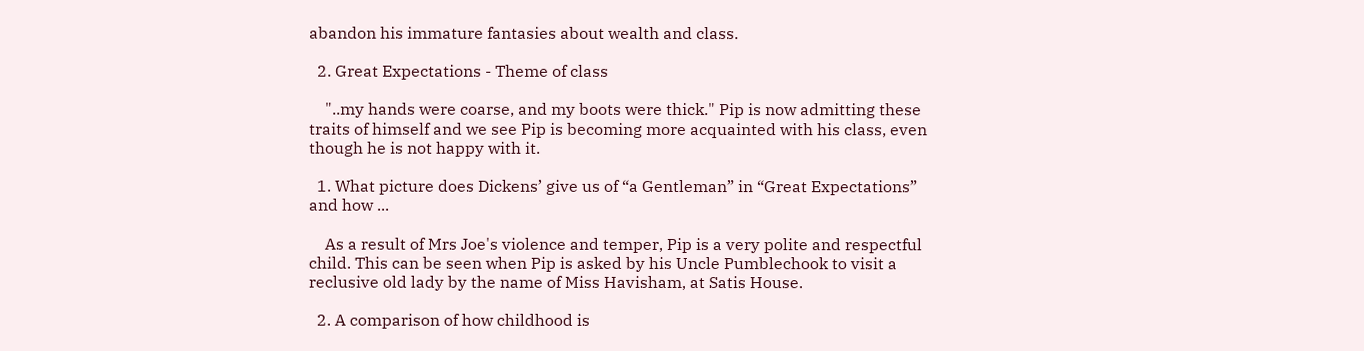abandon his immature fantasies about wealth and class.

  2. Great Expectations - Theme of class

    "..my hands were coarse, and my boots were thick." Pip is now admitting these traits of himself and we see Pip is becoming more acquainted with his class, even though he is not happy with it.

  1. What picture does Dickens’ give us of “a Gentleman” in “Great Expectations” and how ...

    As a result of Mrs Joe's violence and temper, Pip is a very polite and respectful child. This can be seen when Pip is asked by his Uncle Pumblechook to visit a reclusive old lady by the name of Miss Havisham, at Satis House.

  2. A comparison of how childhood is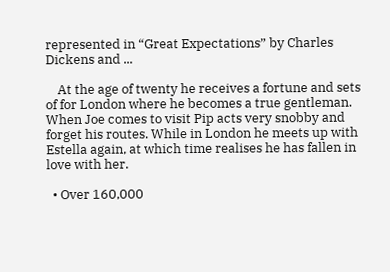represented in “Great Expectations” by Charles Dickens and ...

    At the age of twenty he receives a fortune and sets of for London where he becomes a true gentleman. When Joe comes to visit Pip acts very snobby and forget his routes. While in London he meets up with Estella again, at which time realises he has fallen in love with her.

  • Over 160,000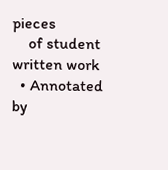pieces
    of student written work
  • Annotated by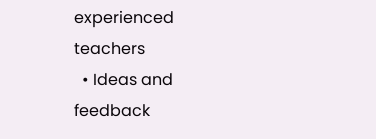experienced teachers
  • Ideas and feedback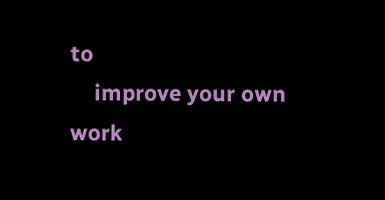to
    improve your own work